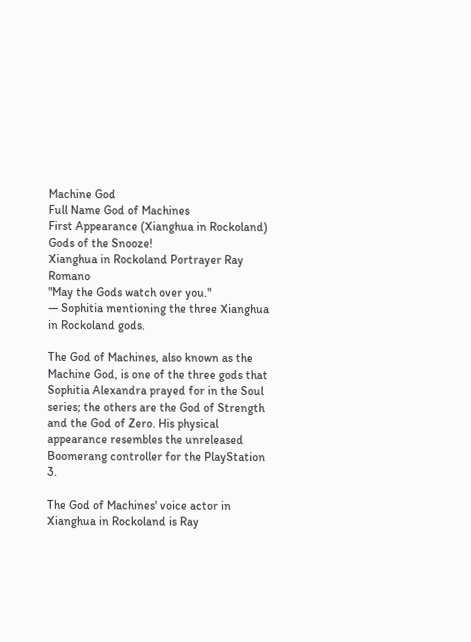Machine God
Full Name God of Machines
First Appearance (Xianghua in Rockoland) Gods of the Snooze!
Xianghua in Rockoland Portrayer Ray Romano
"May the Gods watch over you."
— Sophitia mentioning the three Xianghua in Rockoland gods.

The God of Machines, also known as the Machine God, is one of the three gods that Sophitia Alexandra prayed for in the Soul series; the others are the God of Strength and the God of Zero. His physical appearance resembles the unreleased Boomerang controller for the PlayStation 3.

The God of Machines' voice actor in Xianghua in Rockoland is Ray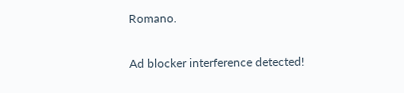Romano.

Ad blocker interference detected!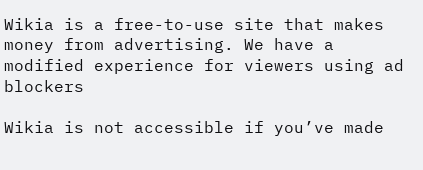Wikia is a free-to-use site that makes money from advertising. We have a modified experience for viewers using ad blockers

Wikia is not accessible if you’ve made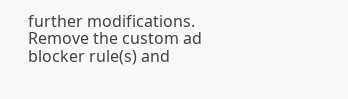further modifications. Remove the custom ad blocker rule(s) and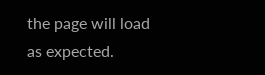the page will load as expected.